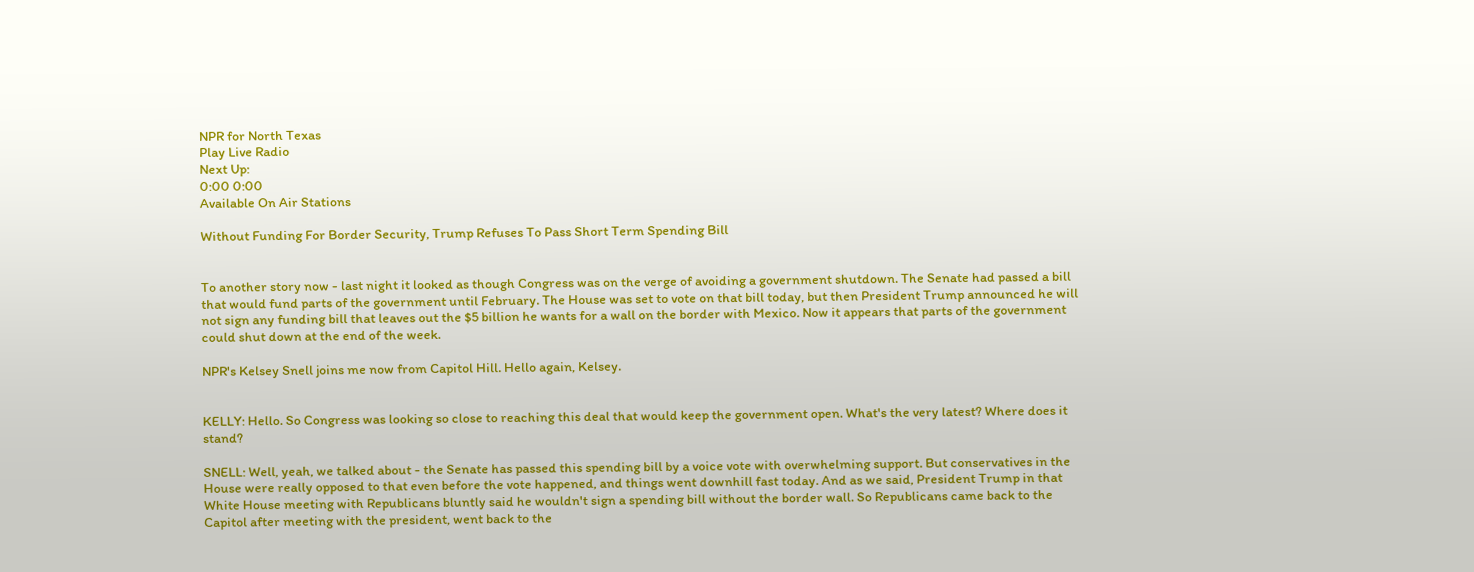NPR for North Texas
Play Live Radio
Next Up:
0:00 0:00
Available On Air Stations

Without Funding For Border Security, Trump Refuses To Pass Short Term Spending Bill


To another story now - last night it looked as though Congress was on the verge of avoiding a government shutdown. The Senate had passed a bill that would fund parts of the government until February. The House was set to vote on that bill today, but then President Trump announced he will not sign any funding bill that leaves out the $5 billion he wants for a wall on the border with Mexico. Now it appears that parts of the government could shut down at the end of the week.

NPR's Kelsey Snell joins me now from Capitol Hill. Hello again, Kelsey.


KELLY: Hello. So Congress was looking so close to reaching this deal that would keep the government open. What's the very latest? Where does it stand?

SNELL: Well, yeah, we talked about - the Senate has passed this spending bill by a voice vote with overwhelming support. But conservatives in the House were really opposed to that even before the vote happened, and things went downhill fast today. And as we said, President Trump in that White House meeting with Republicans bluntly said he wouldn't sign a spending bill without the border wall. So Republicans came back to the Capitol after meeting with the president, went back to the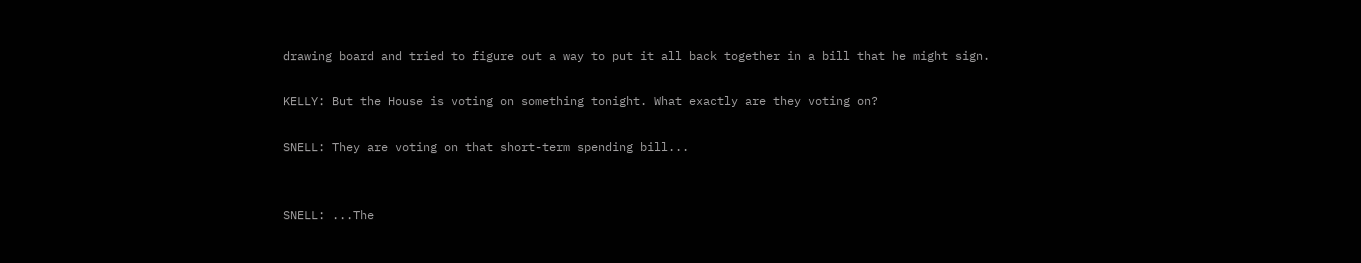drawing board and tried to figure out a way to put it all back together in a bill that he might sign.

KELLY: But the House is voting on something tonight. What exactly are they voting on?

SNELL: They are voting on that short-term spending bill...


SNELL: ...The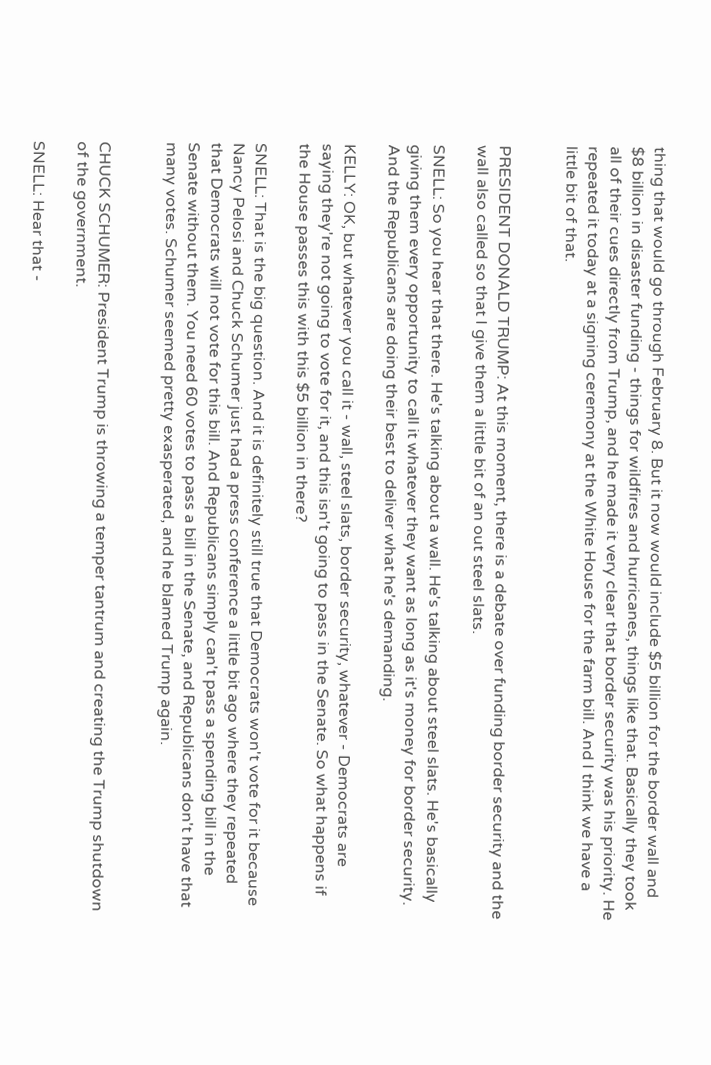thing that would go through February 8. But it now would include $5 billion for the border wall and $8 billion in disaster funding - things for wildfires and hurricanes, things like that. Basically they took all of their cues directly from Trump, and he made it very clear that border security was his priority. He repeated it today at a signing ceremony at the White House for the farm bill. And I think we have a little bit of that.


PRESIDENT DONALD TRUMP: At this moment, there is a debate over funding border security and the wall also called so that I give them a little bit of an out steel slats.

SNELL: So you hear that there. He's talking about a wall. He's talking about steel slats. He's basically giving them every opportunity to call it whatever they want as long as it's money for border security. And the Republicans are doing their best to deliver what he's demanding.

KELLY: OK, but whatever you call it - wall, steel slats, border security, whatever - Democrats are saying they're not going to vote for it, and this isn't going to pass in the Senate. So what happens if the House passes this with this $5 billion in there?

SNELL: That is the big question. And it is definitely still true that Democrats won't vote for it because Nancy Pelosi and Chuck Schumer just had a press conference a little bit ago where they repeated that Democrats will not vote for this bill. And Republicans simply can't pass a spending bill in the Senate without them. You need 60 votes to pass a bill in the Senate, and Republicans don't have that many votes. Schumer seemed pretty exasperated, and he blamed Trump again.


CHUCK SCHUMER: President Trump is throwing a temper tantrum and creating the Trump shutdown of the government.

SNELL: Hear that -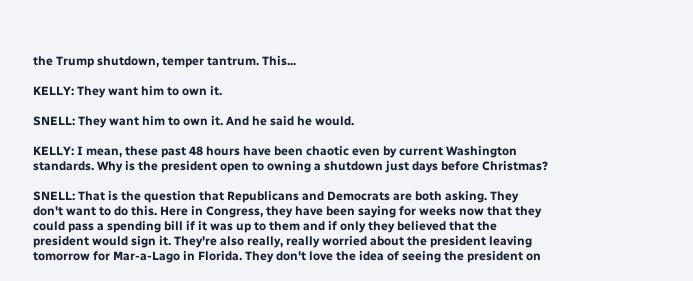the Trump shutdown, temper tantrum. This...

KELLY: They want him to own it.

SNELL: They want him to own it. And he said he would.

KELLY: I mean, these past 48 hours have been chaotic even by current Washington standards. Why is the president open to owning a shutdown just days before Christmas?

SNELL: That is the question that Republicans and Democrats are both asking. They don't want to do this. Here in Congress, they have been saying for weeks now that they could pass a spending bill if it was up to them and if only they believed that the president would sign it. They're also really, really worried about the president leaving tomorrow for Mar-a-Lago in Florida. They don't love the idea of seeing the president on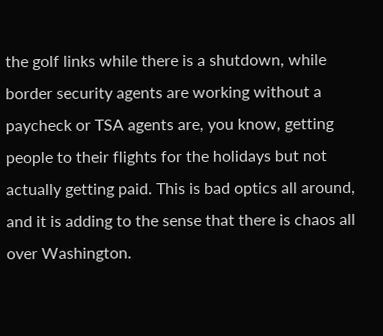the golf links while there is a shutdown, while border security agents are working without a paycheck or TSA agents are, you know, getting people to their flights for the holidays but not actually getting paid. This is bad optics all around, and it is adding to the sense that there is chaos all over Washington.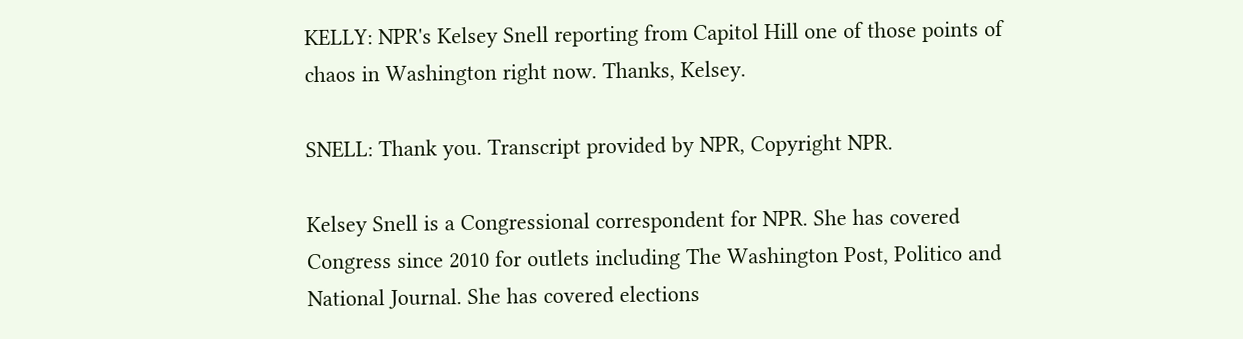KELLY: NPR's Kelsey Snell reporting from Capitol Hill one of those points of chaos in Washington right now. Thanks, Kelsey.

SNELL: Thank you. Transcript provided by NPR, Copyright NPR.

Kelsey Snell is a Congressional correspondent for NPR. She has covered Congress since 2010 for outlets including The Washington Post, Politico and National Journal. She has covered elections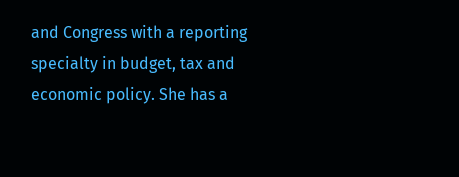and Congress with a reporting specialty in budget, tax and economic policy. She has a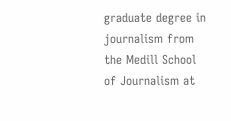graduate degree in journalism from the Medill School of Journalism at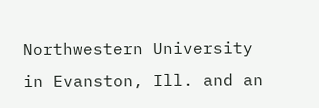Northwestern University in Evanston, Ill. and an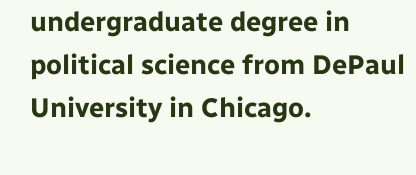undergraduate degree in political science from DePaul University in Chicago.